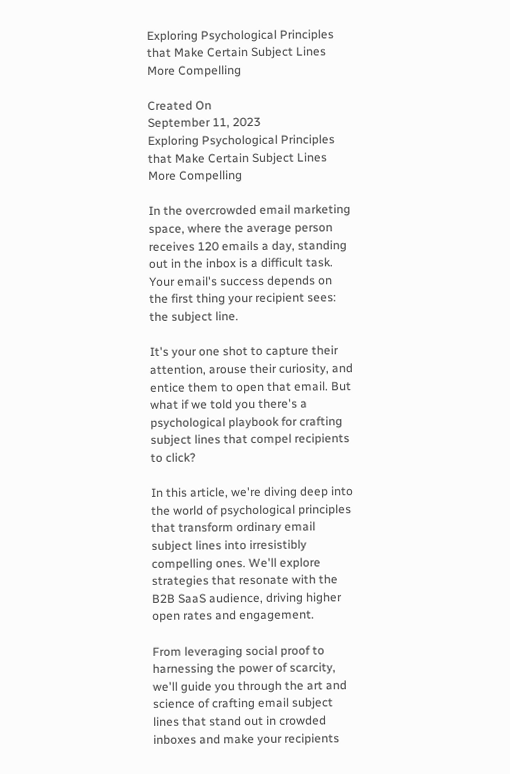Exploring Psychological Principles that Make Certain Subject Lines More Compelling

Created On
September 11, 2023
Exploring Psychological Principles that Make Certain Subject Lines More Compelling

In the overcrowded email marketing space, where the average person receives 120 emails a day, standing out in the inbox is a difficult task. Your email's success depends on the first thing your recipient sees: the subject line.

It's your one shot to capture their attention, arouse their curiosity, and entice them to open that email. But what if we told you there's a psychological playbook for crafting subject lines that compel recipients to click?

In this article, we're diving deep into the world of psychological principles that transform ordinary email subject lines into irresistibly compelling ones. We'll explore strategies that resonate with the B2B SaaS audience, driving higher open rates and engagement.

From leveraging social proof to harnessing the power of scarcity, we'll guide you through the art and science of crafting email subject lines that stand out in crowded inboxes and make your recipients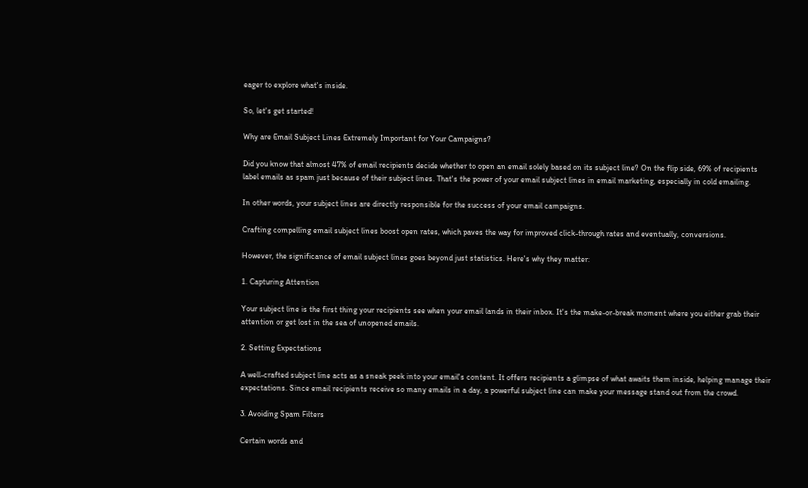eager to explore what's inside.

So, let's get started!

Why are Email Subject Lines Extremely Important for Your Campaigns?

Did you know that almost 47% of email recipients decide whether to open an email solely based on its subject line? On the flip side, 69% of recipients label emails as spam just because of their subject lines. That's the power of your email subject lines in email marketing, especially in cold emailing.

In other words, your subject lines are directly responsible for the success of your email campaigns.

Crafting compelling email subject lines boost open rates, which paves the way for improved click-through rates and eventually, conversions.

However, the significance of email subject lines goes beyond just statistics. Here's why they matter:

1. Capturing Attention

Your subject line is the first thing your recipients see when your email lands in their inbox. It's the make-or-break moment where you either grab their attention or get lost in the sea of unopened emails.

2. Setting Expectations

A well-crafted subject line acts as a sneak peek into your email's content. It offers recipients a glimpse of what awaits them inside, helping manage their expectations. Since email recipients receive so many emails in a day, a powerful subject line can make your message stand out from the crowd.

3. Avoiding Spam Filters

Certain words and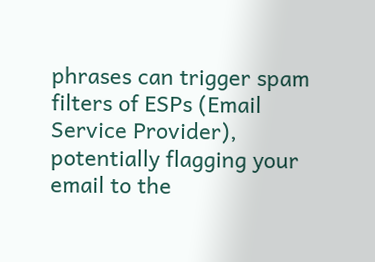phrases can trigger spam filters of ESPs (Email Service Provider), potentially flagging your email to the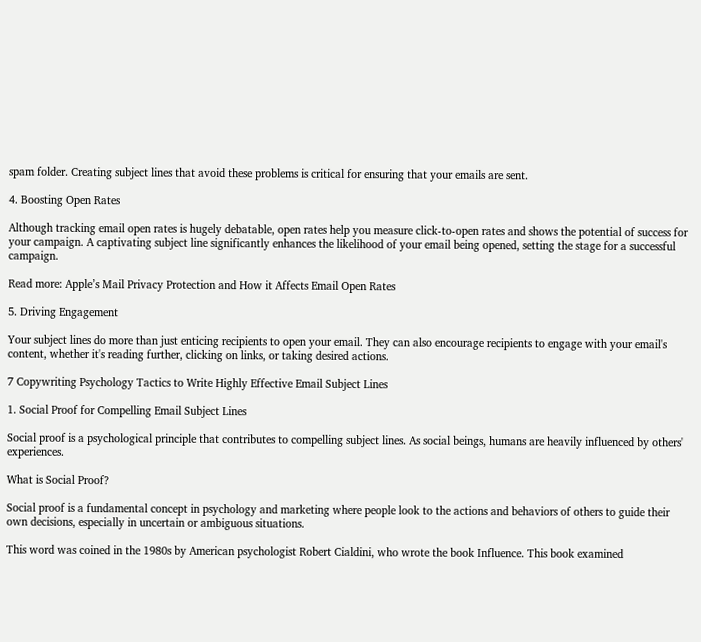spam folder. Creating subject lines that avoid these problems is critical for ensuring that your emails are sent.

4. Boosting Open Rates

Although tracking email open rates is hugely debatable, open rates help you measure click-to-open rates and shows the potential of success for your campaign. A captivating subject line significantly enhances the likelihood of your email being opened, setting the stage for a successful campaign.

Read more: Apple’s Mail Privacy Protection and How it Affects Email Open Rates

5. Driving Engagement

Your subject lines do more than just enticing recipients to open your email. They can also encourage recipients to engage with your email's content, whether it's reading further, clicking on links, or taking desired actions.

7 Copywriting Psychology Tactics to Write Highly Effective Email Subject Lines

1. Social Proof for Compelling Email Subject Lines

Social proof is a psychological principle that contributes to compelling subject lines. As social beings, humans are heavily influenced by others' experiences.

What is Social Proof?

Social proof is a fundamental concept in psychology and marketing where people look to the actions and behaviors of others to guide their own decisions, especially in uncertain or ambiguous situations.

This word was coined in the 1980s by American psychologist Robert Cialdini, who wrote the book Influence. This book examined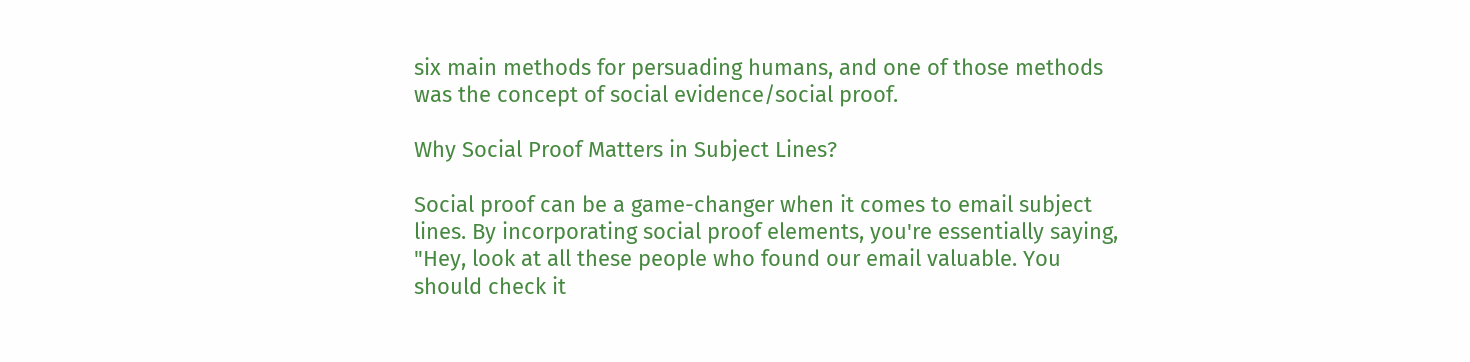six main methods for persuading humans, and one of those methods was the concept of social evidence/social proof.

Why Social Proof Matters in Subject Lines?

Social proof can be a game-changer when it comes to email subject lines. By incorporating social proof elements, you're essentially saying, "Hey, look at all these people who found our email valuable. You should check it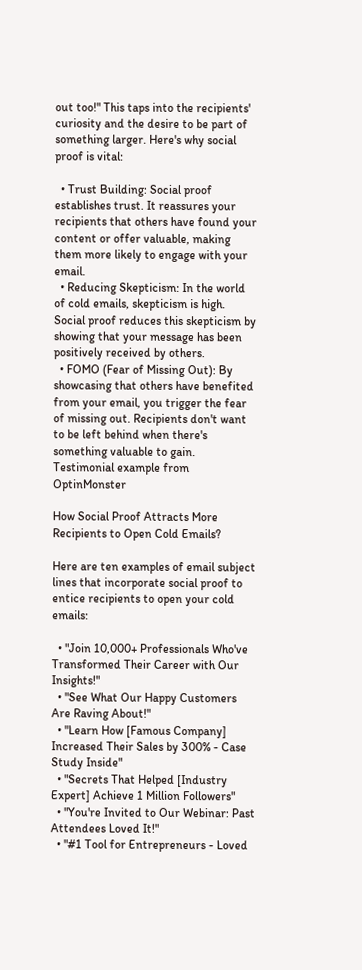out too!" This taps into the recipients' curiosity and the desire to be part of something larger. Here's why social proof is vital:

  • Trust Building: Social proof establishes trust. It reassures your recipients that others have found your content or offer valuable, making them more likely to engage with your email.
  • Reducing Skepticism: In the world of cold emails, skepticism is high. Social proof reduces this skepticism by showing that your message has been positively received by others.
  • FOMO (Fear of Missing Out): By showcasing that others have benefited from your email, you trigger the fear of missing out. Recipients don't want to be left behind when there's something valuable to gain.
Testimonial example from OptinMonster

How Social Proof Attracts More Recipients to Open Cold Emails?

Here are ten examples of email subject lines that incorporate social proof to entice recipients to open your cold emails:

  • "Join 10,000+ Professionals Who've Transformed Their Career with Our Insights!"
  • "See What Our Happy Customers Are Raving About!"
  • "Learn How [Famous Company] Increased Their Sales by 300% - Case Study Inside"
  • "Secrets That Helped [Industry Expert] Achieve 1 Million Followers"
  • "You're Invited to Our Webinar: Past Attendees Loved It!"
  • "#1 Tool for Entrepreneurs - Loved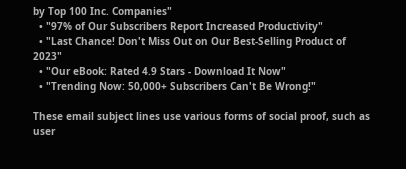by Top 100 Inc. Companies"
  • "97% of Our Subscribers Report Increased Productivity"
  • "Last Chance! Don't Miss Out on Our Best-Selling Product of 2023"
  • "Our eBook: Rated 4.9 Stars - Download It Now"
  • "Trending Now: 50,000+ Subscribers Can't Be Wrong!"

These email subject lines use various forms of social proof, such as user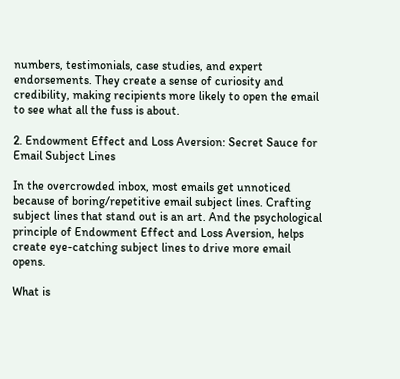numbers, testimonials, case studies, and expert endorsements. They create a sense of curiosity and credibility, making recipients more likely to open the email to see what all the fuss is about.

2. Endowment Effect and Loss Aversion: Secret Sauce for Email Subject Lines

In the overcrowded inbox, most emails get unnoticed because of boring/repetitive email subject lines. Crafting subject lines that stand out is an art. And the psychological principle of Endowment Effect and Loss Aversion, helps create eye-catching subject lines to drive more email opens.

What is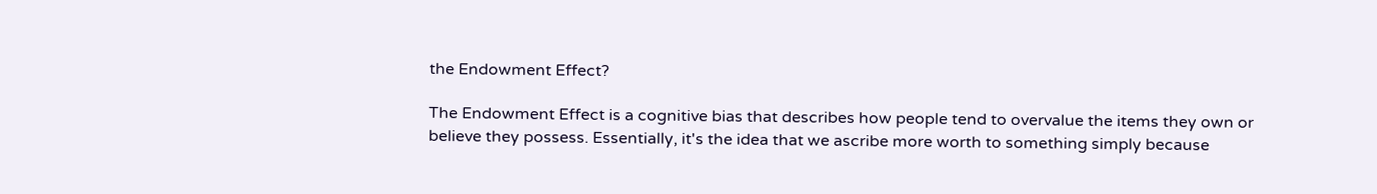the Endowment Effect?

The Endowment Effect is a cognitive bias that describes how people tend to overvalue the items they own or believe they possess. Essentially, it's the idea that we ascribe more worth to something simply because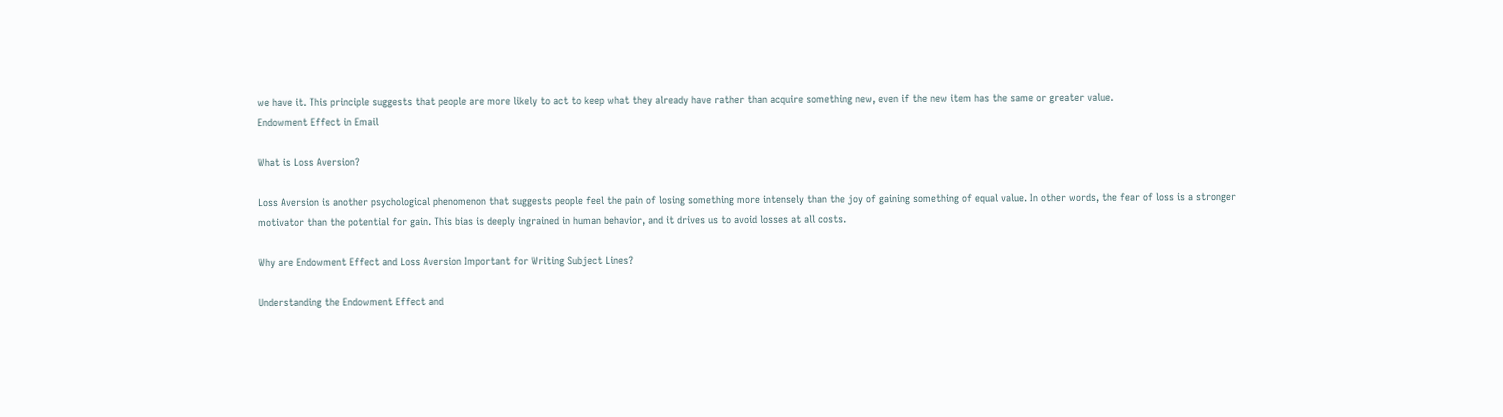we have it. This principle suggests that people are more likely to act to keep what they already have rather than acquire something new, even if the new item has the same or greater value.
Endowment Effect in Email

What is Loss Aversion?

Loss Aversion is another psychological phenomenon that suggests people feel the pain of losing something more intensely than the joy of gaining something of equal value. In other words, the fear of loss is a stronger motivator than the potential for gain. This bias is deeply ingrained in human behavior, and it drives us to avoid losses at all costs.

Why are Endowment Effect and Loss Aversion Important for Writing Subject Lines?

Understanding the Endowment Effect and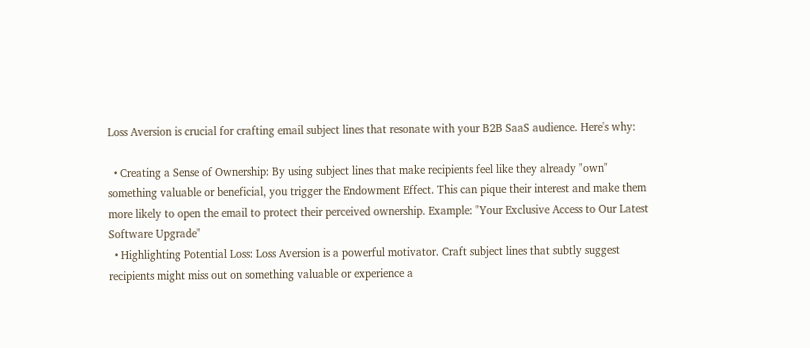Loss Aversion is crucial for crafting email subject lines that resonate with your B2B SaaS audience. Here's why:

  • Creating a Sense of Ownership: By using subject lines that make recipients feel like they already "own" something valuable or beneficial, you trigger the Endowment Effect. This can pique their interest and make them more likely to open the email to protect their perceived ownership. Example: "Your Exclusive Access to Our Latest Software Upgrade"
  • Highlighting Potential Loss: Loss Aversion is a powerful motivator. Craft subject lines that subtly suggest recipients might miss out on something valuable or experience a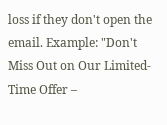loss if they don't open the email. Example: "Don't Miss Out on Our Limited-Time Offer –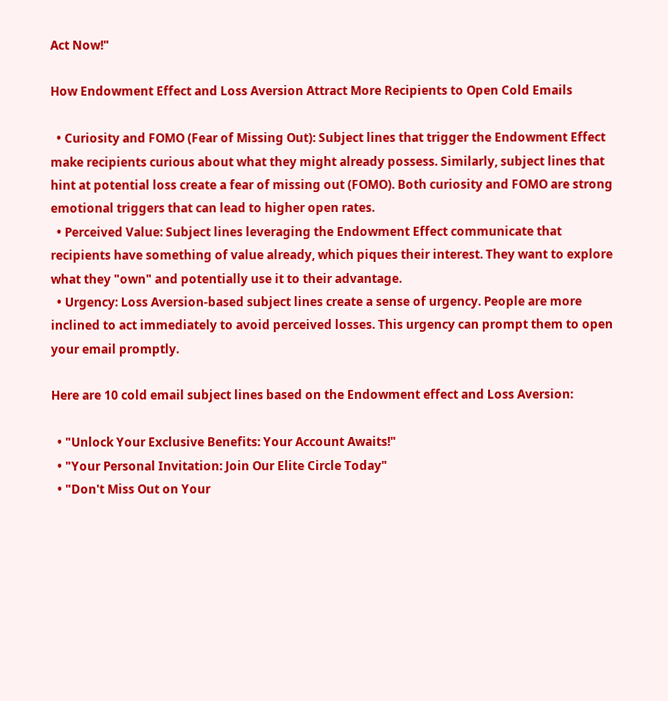Act Now!"

How Endowment Effect and Loss Aversion Attract More Recipients to Open Cold Emails

  • Curiosity and FOMO (Fear of Missing Out): Subject lines that trigger the Endowment Effect make recipients curious about what they might already possess. Similarly, subject lines that hint at potential loss create a fear of missing out (FOMO). Both curiosity and FOMO are strong emotional triggers that can lead to higher open rates.
  • Perceived Value: Subject lines leveraging the Endowment Effect communicate that recipients have something of value already, which piques their interest. They want to explore what they "own" and potentially use it to their advantage.
  • Urgency: Loss Aversion-based subject lines create a sense of urgency. People are more inclined to act immediately to avoid perceived losses. This urgency can prompt them to open your email promptly.

Here are 10 cold email subject lines based on the Endowment effect and Loss Aversion:

  • "Unlock Your Exclusive Benefits: Your Account Awaits!"
  • "Your Personal Invitation: Join Our Elite Circle Today"
  • "Don't Miss Out on Your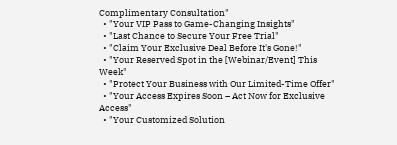Complimentary Consultation"
  • "Your VIP Pass to Game-Changing Insights"
  • "Last Chance to Secure Your Free Trial"
  • "Claim Your Exclusive Deal Before It's Gone!"
  • "Your Reserved Spot in the [Webinar/Event] This Week"
  • "Protect Your Business with Our Limited-Time Offer"
  • "Your Access Expires Soon – Act Now for Exclusive Access"
  • "Your Customized Solution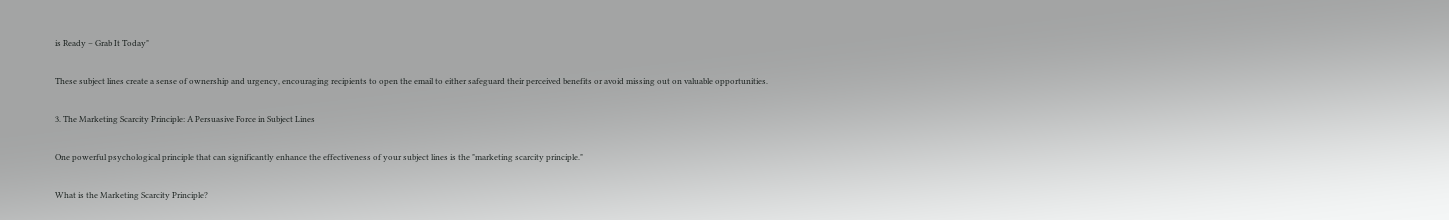is Ready – Grab It Today"

These subject lines create a sense of ownership and urgency, encouraging recipients to open the email to either safeguard their perceived benefits or avoid missing out on valuable opportunities.

3. The Marketing Scarcity Principle: A Persuasive Force in Subject Lines

One powerful psychological principle that can significantly enhance the effectiveness of your subject lines is the "marketing scarcity principle."

What is the Marketing Scarcity Principle?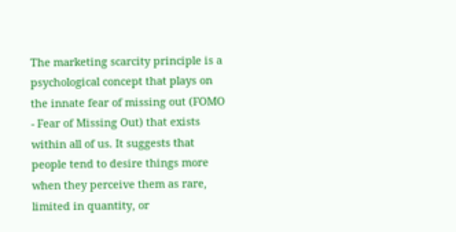The marketing scarcity principle is a psychological concept that plays on the innate fear of missing out (FOMO - Fear of Missing Out) that exists within all of us. It suggests that people tend to desire things more when they perceive them as rare, limited in quantity, or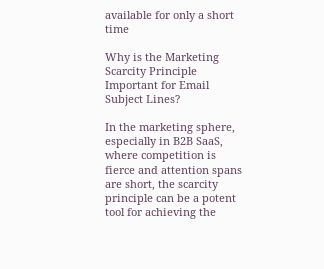available for only a short time

Why is the Marketing Scarcity Principle Important for Email Subject Lines?

In the marketing sphere, especially in B2B SaaS, where competition is fierce and attention spans are short, the scarcity principle can be a potent tool for achieving the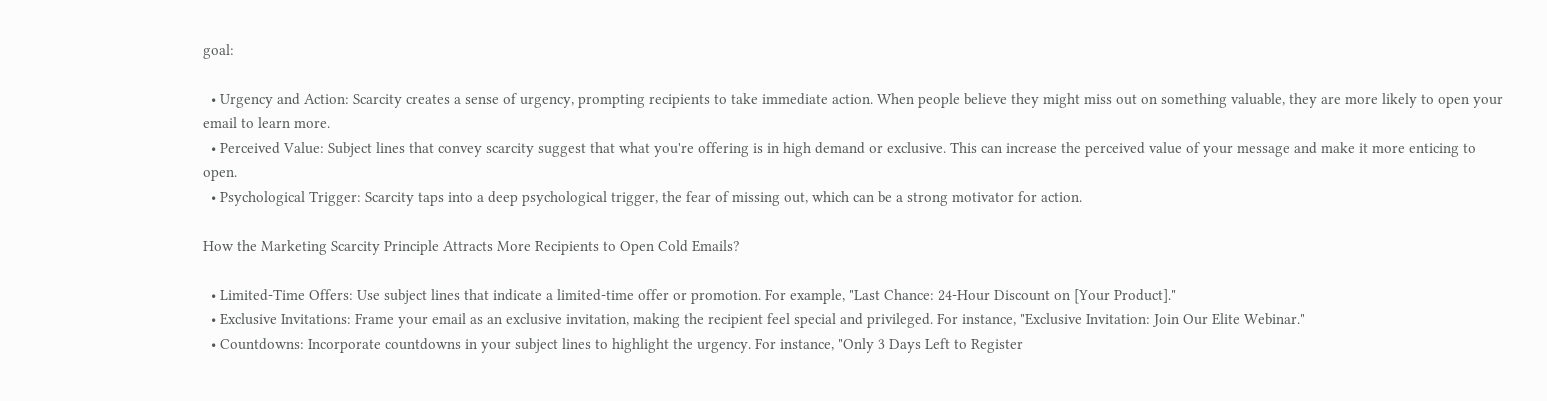goal:

  • Urgency and Action: Scarcity creates a sense of urgency, prompting recipients to take immediate action. When people believe they might miss out on something valuable, they are more likely to open your email to learn more.
  • Perceived Value: Subject lines that convey scarcity suggest that what you're offering is in high demand or exclusive. This can increase the perceived value of your message and make it more enticing to open.
  • Psychological Trigger: Scarcity taps into a deep psychological trigger, the fear of missing out, which can be a strong motivator for action.

How the Marketing Scarcity Principle Attracts More Recipients to Open Cold Emails?

  • Limited-Time Offers: Use subject lines that indicate a limited-time offer or promotion. For example, "Last Chance: 24-Hour Discount on [Your Product]."
  • Exclusive Invitations: Frame your email as an exclusive invitation, making the recipient feel special and privileged. For instance, "Exclusive Invitation: Join Our Elite Webinar."
  • Countdowns: Incorporate countdowns in your subject lines to highlight the urgency. For instance, "Only 3 Days Left to Register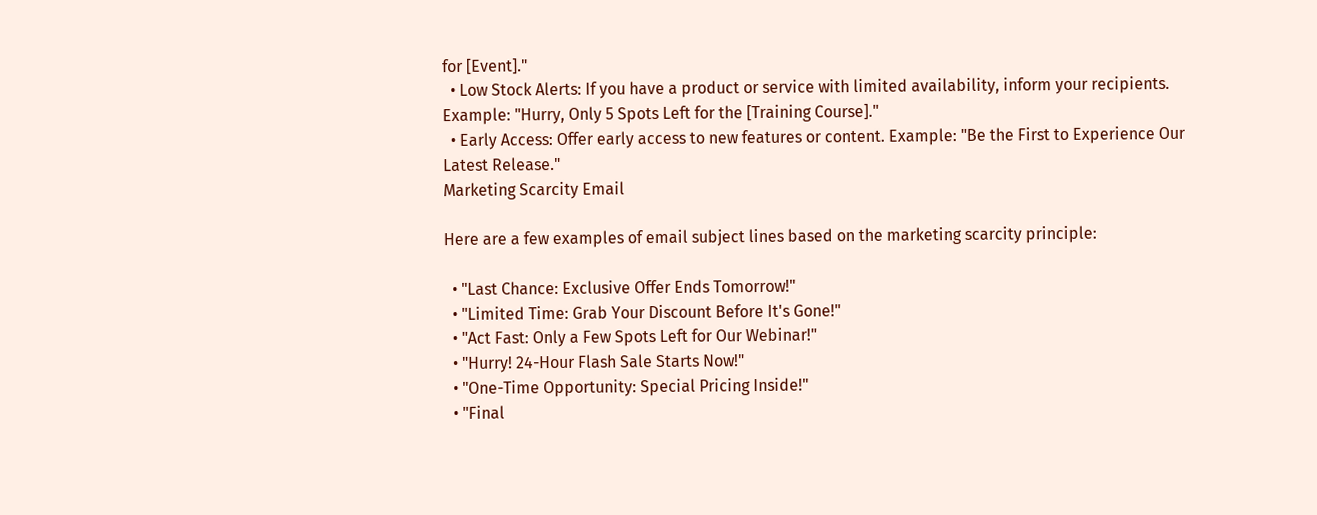for [Event]."
  • Low Stock Alerts: If you have a product or service with limited availability, inform your recipients. Example: "Hurry, Only 5 Spots Left for the [Training Course]."
  • Early Access: Offer early access to new features or content. Example: "Be the First to Experience Our Latest Release."
Marketing Scarcity Email

Here are a few examples of email subject lines based on the marketing scarcity principle:

  • "Last Chance: Exclusive Offer Ends Tomorrow!"
  • "Limited Time: Grab Your Discount Before It's Gone!"
  • "Act Fast: Only a Few Spots Left for Our Webinar!"
  • "Hurry! 24-Hour Flash Sale Starts Now!"
  • "One-Time Opportunity: Special Pricing Inside!"
  • "Final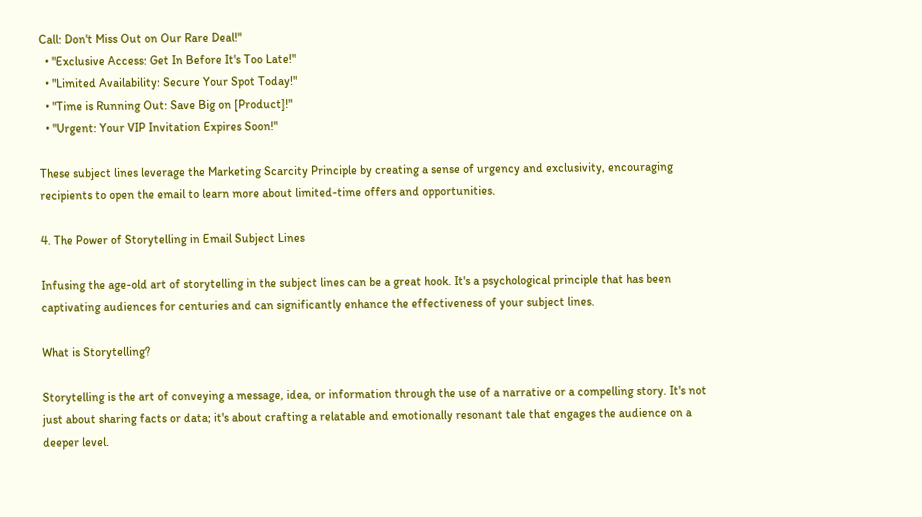Call: Don't Miss Out on Our Rare Deal!"
  • "Exclusive Access: Get In Before It's Too Late!"
  • "Limited Availability: Secure Your Spot Today!"
  • "Time is Running Out: Save Big on [Product]!"
  • "Urgent: Your VIP Invitation Expires Soon!"

These subject lines leverage the Marketing Scarcity Principle by creating a sense of urgency and exclusivity, encouraging recipients to open the email to learn more about limited-time offers and opportunities.

4. The Power of Storytelling in Email Subject Lines

Infusing the age-old art of storytelling in the subject lines can be a great hook. It's a psychological principle that has been captivating audiences for centuries and can significantly enhance the effectiveness of your subject lines.

What is Storytelling?

Storytelling is the art of conveying a message, idea, or information through the use of a narrative or a compelling story. It's not just about sharing facts or data; it's about crafting a relatable and emotionally resonant tale that engages the audience on a deeper level.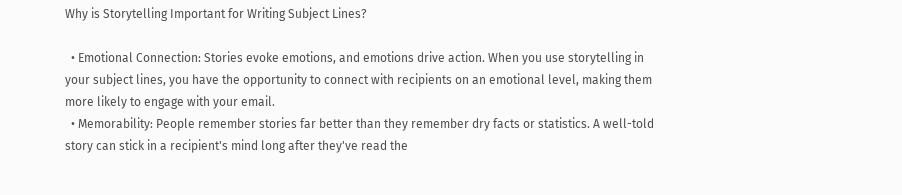Why is Storytelling Important for Writing Subject Lines?

  • Emotional Connection: Stories evoke emotions, and emotions drive action. When you use storytelling in your subject lines, you have the opportunity to connect with recipients on an emotional level, making them more likely to engage with your email.
  • Memorability: People remember stories far better than they remember dry facts or statistics. A well-told story can stick in a recipient's mind long after they've read the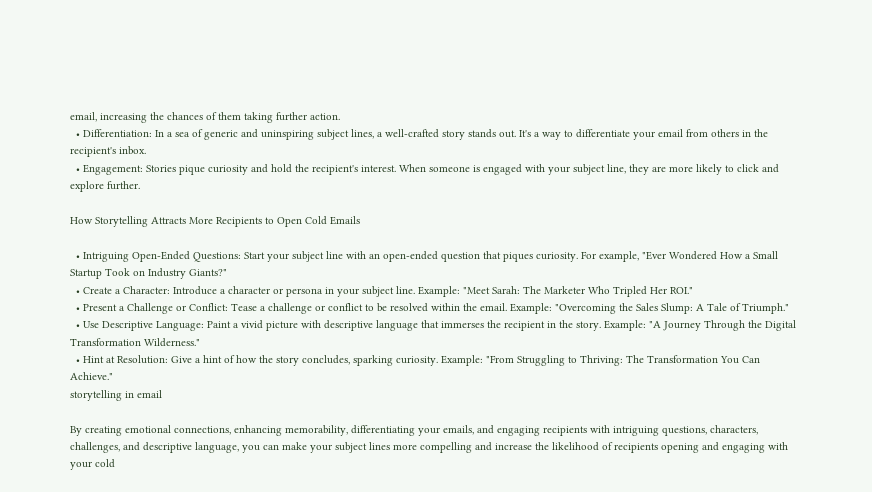email, increasing the chances of them taking further action.
  • Differentiation: In a sea of generic and uninspiring subject lines, a well-crafted story stands out. It's a way to differentiate your email from others in the recipient's inbox.
  • Engagement: Stories pique curiosity and hold the recipient's interest. When someone is engaged with your subject line, they are more likely to click and explore further.

How Storytelling Attracts More Recipients to Open Cold Emails

  • Intriguing Open-Ended Questions: Start your subject line with an open-ended question that piques curiosity. For example, "Ever Wondered How a Small Startup Took on Industry Giants?"
  • Create a Character: Introduce a character or persona in your subject line. Example: "Meet Sarah: The Marketer Who Tripled Her ROI."
  • Present a Challenge or Conflict: Tease a challenge or conflict to be resolved within the email. Example: "Overcoming the Sales Slump: A Tale of Triumph."
  • Use Descriptive Language: Paint a vivid picture with descriptive language that immerses the recipient in the story. Example: "A Journey Through the Digital Transformation Wilderness."
  • Hint at Resolution: Give a hint of how the story concludes, sparking curiosity. Example: "From Struggling to Thriving: The Transformation You Can Achieve."
storytelling in email

By creating emotional connections, enhancing memorability, differentiating your emails, and engaging recipients with intriguing questions, characters, challenges, and descriptive language, you can make your subject lines more compelling and increase the likelihood of recipients opening and engaging with your cold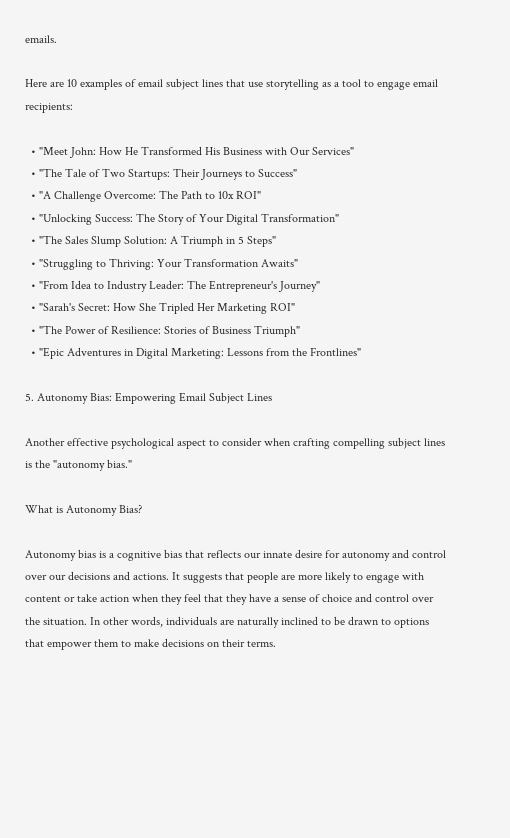emails.

Here are 10 examples of email subject lines that use storytelling as a tool to engage email recipients:

  • "Meet John: How He Transformed His Business with Our Services"
  • "The Tale of Two Startups: Their Journeys to Success"
  • "A Challenge Overcome: The Path to 10x ROI"
  • "Unlocking Success: The Story of Your Digital Transformation"
  • "The Sales Slump Solution: A Triumph in 5 Steps"
  • "Struggling to Thriving: Your Transformation Awaits"
  • "From Idea to Industry Leader: The Entrepreneur's Journey"
  • "Sarah's Secret: How She Tripled Her Marketing ROI"
  • "The Power of Resilience: Stories of Business Triumph"
  • "Epic Adventures in Digital Marketing: Lessons from the Frontlines"

5. Autonomy Bias: Empowering Email Subject Lines

Another effective psychological aspect to consider when crafting compelling subject lines is the "autonomy bias."

What is Autonomy Bias?

Autonomy bias is a cognitive bias that reflects our innate desire for autonomy and control over our decisions and actions. It suggests that people are more likely to engage with content or take action when they feel that they have a sense of choice and control over the situation. In other words, individuals are naturally inclined to be drawn to options that empower them to make decisions on their terms.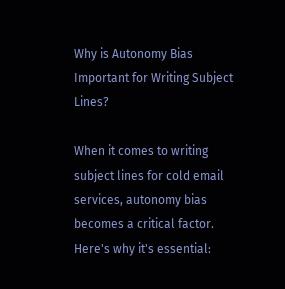Why is Autonomy Bias Important for Writing Subject Lines?

When it comes to writing subject lines for cold email services, autonomy bias becomes a critical factor. Here's why it's essential: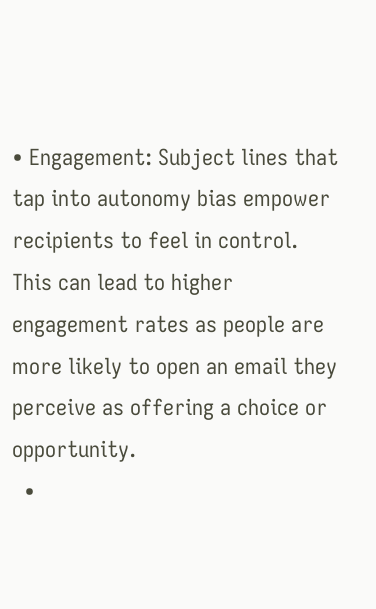• Engagement: Subject lines that tap into autonomy bias empower recipients to feel in control. This can lead to higher engagement rates as people are more likely to open an email they perceive as offering a choice or opportunity.
  •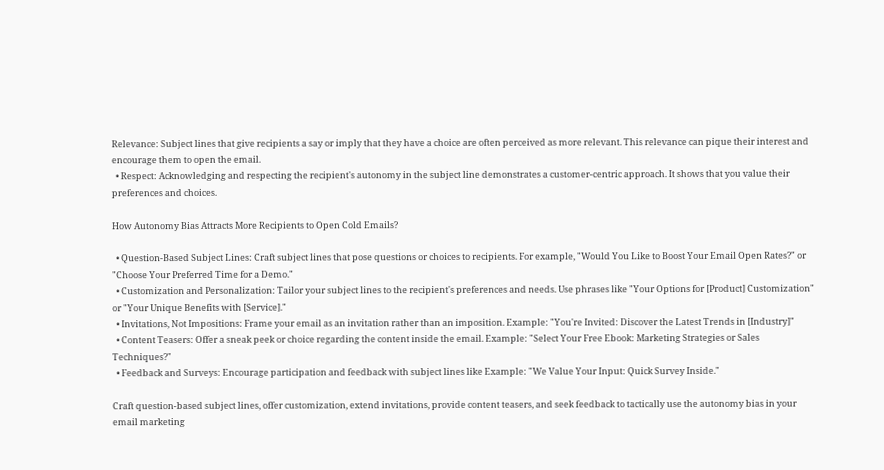Relevance: Subject lines that give recipients a say or imply that they have a choice are often perceived as more relevant. This relevance can pique their interest and encourage them to open the email.
  • Respect: Acknowledging and respecting the recipient's autonomy in the subject line demonstrates a customer-centric approach. It shows that you value their preferences and choices.

How Autonomy Bias Attracts More Recipients to Open Cold Emails?

  • Question-Based Subject Lines: Craft subject lines that pose questions or choices to recipients. For example, "Would You Like to Boost Your Email Open Rates?" or "Choose Your Preferred Time for a Demo."
  • Customization and Personalization: Tailor your subject lines to the recipient's preferences and needs. Use phrases like "Your Options for [Product] Customization" or "Your Unique Benefits with [Service]."
  • Invitations, Not Impositions: Frame your email as an invitation rather than an imposition. Example: "You're Invited: Discover the Latest Trends in [Industry]"
  • Content Teasers: Offer a sneak peek or choice regarding the content inside the email. Example: "Select Your Free Ebook: Marketing Strategies or Sales Techniques?"
  • Feedback and Surveys: Encourage participation and feedback with subject lines like Example: "We Value Your Input: Quick Survey Inside."

Craft question-based subject lines, offer customization, extend invitations, provide content teasers, and seek feedback to tactically use the autonomy bias in your email marketing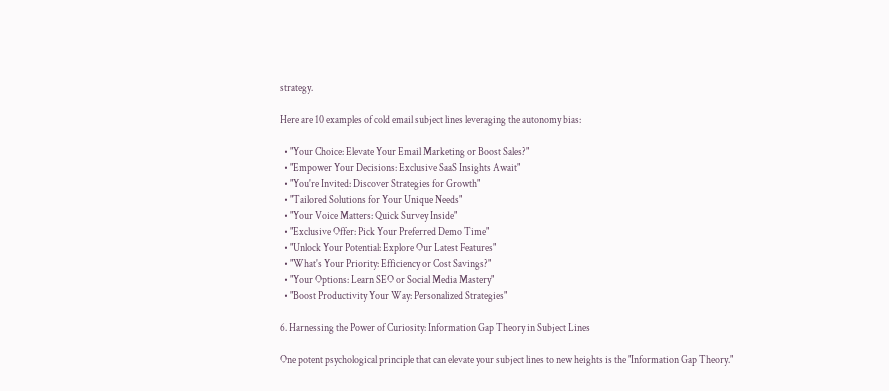strategy.

Here are 10 examples of cold email subject lines leveraging the autonomy bias:

  • "Your Choice: Elevate Your Email Marketing or Boost Sales?"
  • "Empower Your Decisions: Exclusive SaaS Insights Await"
  • "You're Invited: Discover Strategies for Growth"
  • "Tailored Solutions for Your Unique Needs"
  • "Your Voice Matters: Quick Survey Inside"
  • "Exclusive Offer: Pick Your Preferred Demo Time"
  • "Unlock Your Potential: Explore Our Latest Features"
  • "What's Your Priority: Efficiency or Cost Savings?"
  • "Your Options: Learn SEO or Social Media Mastery"
  • "Boost Productivity Your Way: Personalized Strategies"

6. Harnessing the Power of Curiosity: Information Gap Theory in Subject Lines

One potent psychological principle that can elevate your subject lines to new heights is the "Information Gap Theory."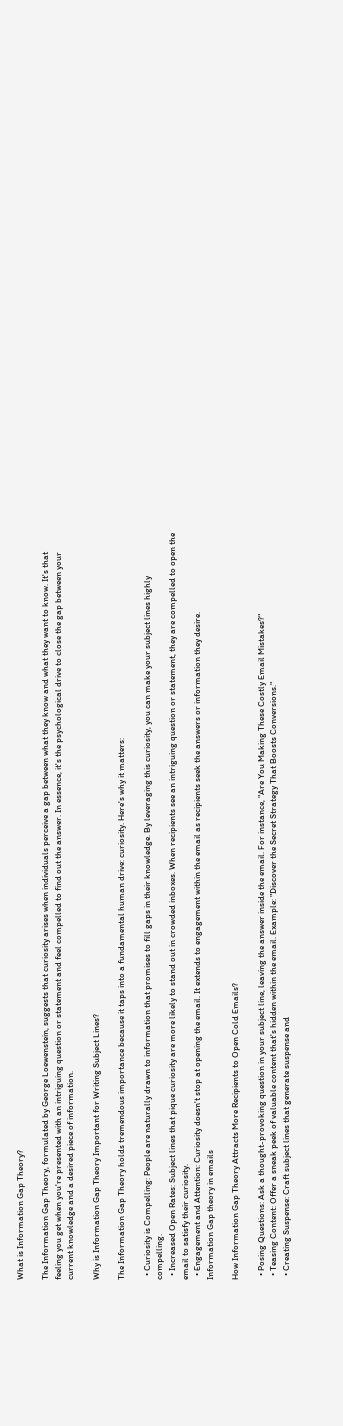What is Information Gap Theory?

The Information Gap Theory, formulated by George Loewenstein, suggests that curiosity arises when individuals perceive a gap between what they know and what they want to know. It's that feeling you get when you're presented with an intriguing question or statement and feel compelled to find out the answer. In essence, it's the psychological drive to close the gap between your current knowledge and a desired piece of information.

Why is Information Gap Theory Important for Writing Subject Lines?

The Information Gap Theory holds tremendous importance because it taps into a fundamental human drive: curiosity. Here's why it matters:

  • Curiosity is Compelling: People are naturally drawn to information that promises to fill gaps in their knowledge. By leveraging this curiosity, you can make your subject lines highly compelling.
  • Increased Open Rates: Subject lines that pique curiosity are more likely to stand out in crowded inboxes. When recipients see an intriguing question or statement, they are compelled to open the email to satisfy their curiosity.
  • Engagement and Attention: Curiosity doesn't stop at opening the email. It extends to engagement within the email as recipients seek the answers or information they desire.
Information Gap theory in emails

How Information Gap Theory Attracts More Recipients to Open Cold Emails?

  • Posing Questions: Ask a thought-provoking question in your subject line, leaving the answer inside the email. For instance, "Are You Making These Costly Email Mistakes?"
  • Teasing Content: Offer a sneak peek of valuable content that's hidden within the email. Example: "Discover the Secret Strategy That Boosts Conversions."
  • Creating Suspense: Craft subject lines that generate suspense and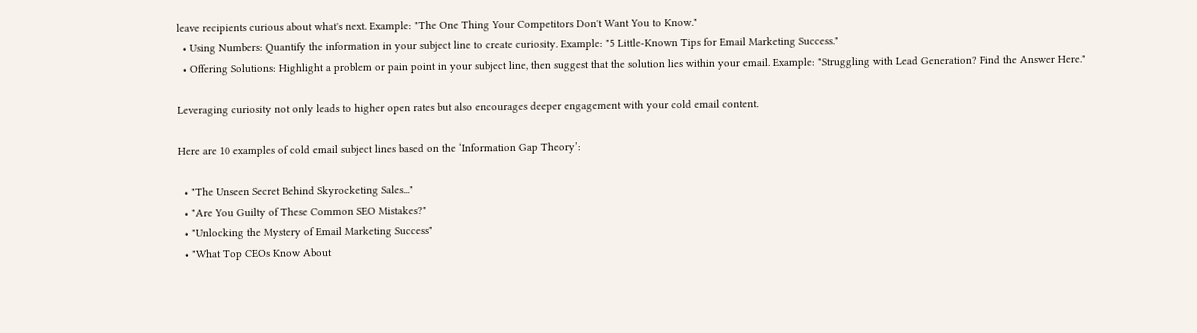leave recipients curious about what's next. Example: "The One Thing Your Competitors Don't Want You to Know."
  • Using Numbers: Quantify the information in your subject line to create curiosity. Example: "5 Little-Known Tips for Email Marketing Success."
  • Offering Solutions: Highlight a problem or pain point in your subject line, then suggest that the solution lies within your email. Example: "Struggling with Lead Generation? Find the Answer Here."

Leveraging curiosity not only leads to higher open rates but also encourages deeper engagement with your cold email content.

Here are 10 examples of cold email subject lines based on the ‘Information Gap Theory’:

  • "The Unseen Secret Behind Skyrocketing Sales..."
  • "Are You Guilty of These Common SEO Mistakes?"
  • "Unlocking the Mystery of Email Marketing Success"
  • "What Top CEOs Know About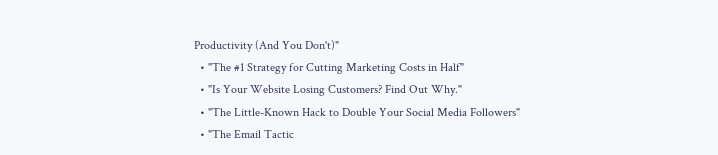Productivity (And You Don't)"
  • "The #1 Strategy for Cutting Marketing Costs in Half"
  • "Is Your Website Losing Customers? Find Out Why."
  • "The Little-Known Hack to Double Your Social Media Followers"
  • "The Email Tactic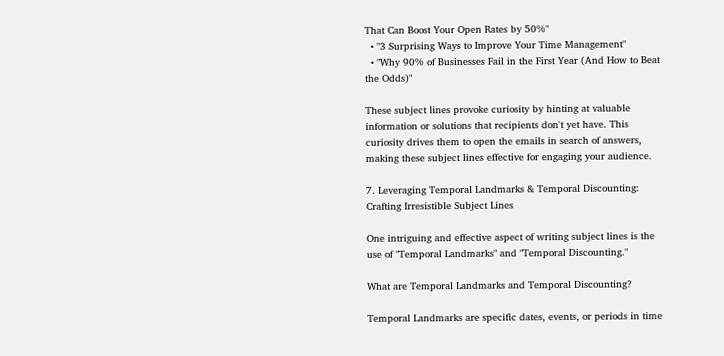That Can Boost Your Open Rates by 50%"
  • "3 Surprising Ways to Improve Your Time Management"
  • "Why 90% of Businesses Fail in the First Year (And How to Beat the Odds)"

These subject lines provoke curiosity by hinting at valuable information or solutions that recipients don't yet have. This curiosity drives them to open the emails in search of answers, making these subject lines effective for engaging your audience.

7. Leveraging Temporal Landmarks & Temporal Discounting: Crafting Irresistible Subject Lines

One intriguing and effective aspect of writing subject lines is the use of "Temporal Landmarks" and "Temporal Discounting."

What are Temporal Landmarks and Temporal Discounting?

Temporal Landmarks are specific dates, events, or periods in time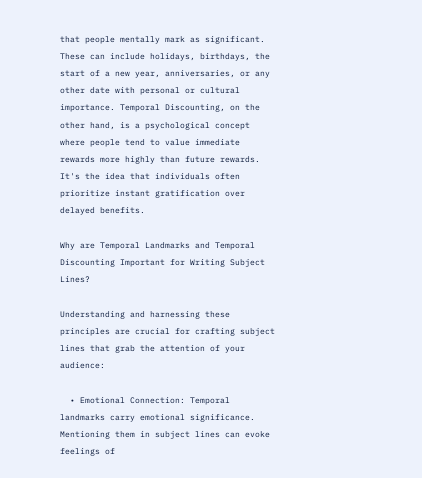that people mentally mark as significant. These can include holidays, birthdays, the start of a new year, anniversaries, or any other date with personal or cultural importance. Temporal Discounting, on the other hand, is a psychological concept where people tend to value immediate rewards more highly than future rewards. It's the idea that individuals often prioritize instant gratification over delayed benefits.

Why are Temporal Landmarks and Temporal Discounting Important for Writing Subject Lines?

Understanding and harnessing these principles are crucial for crafting subject lines that grab the attention of your audience:

  • Emotional Connection: Temporal landmarks carry emotional significance. Mentioning them in subject lines can evoke feelings of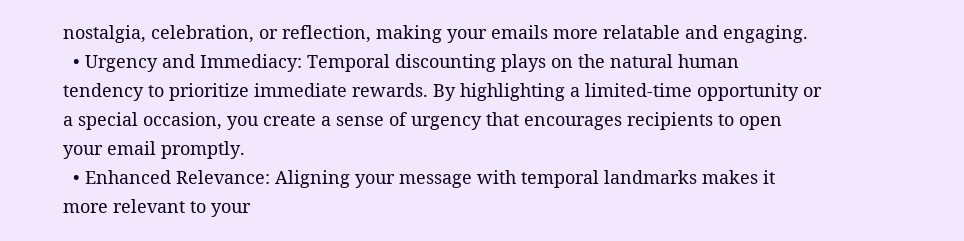nostalgia, celebration, or reflection, making your emails more relatable and engaging.
  • Urgency and Immediacy: Temporal discounting plays on the natural human tendency to prioritize immediate rewards. By highlighting a limited-time opportunity or a special occasion, you create a sense of urgency that encourages recipients to open your email promptly.
  • Enhanced Relevance: Aligning your message with temporal landmarks makes it more relevant to your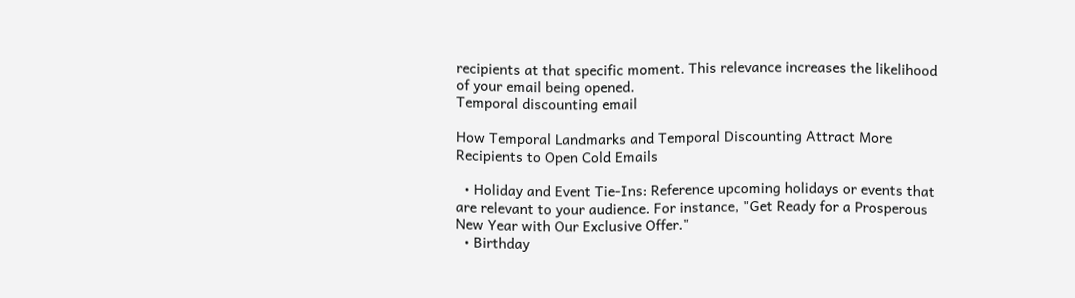recipients at that specific moment. This relevance increases the likelihood of your email being opened.
Temporal discounting email

How Temporal Landmarks and Temporal Discounting Attract More Recipients to Open Cold Emails

  • Holiday and Event Tie-Ins: Reference upcoming holidays or events that are relevant to your audience. For instance, "Get Ready for a Prosperous New Year with Our Exclusive Offer."
  • Birthday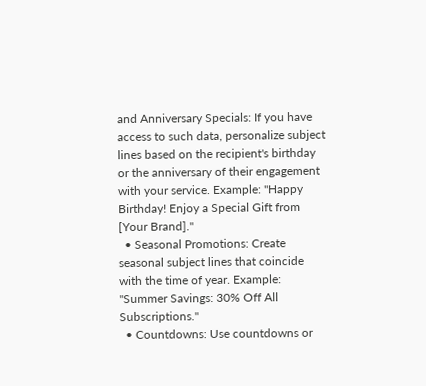and Anniversary Specials: If you have access to such data, personalize subject lines based on the recipient's birthday or the anniversary of their engagement with your service. Example: "Happy Birthday! Enjoy a Special Gift from [Your Brand]."
  • Seasonal Promotions: Create seasonal subject lines that coincide with the time of year. Example: "Summer Savings: 30% Off All Subscriptions."
  • Countdowns: Use countdowns or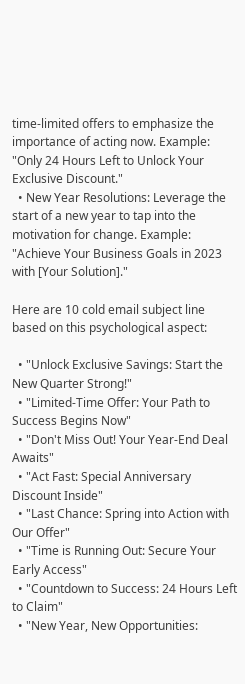time-limited offers to emphasize the importance of acting now. Example: "Only 24 Hours Left to Unlock Your Exclusive Discount."
  • New Year Resolutions: Leverage the start of a new year to tap into the motivation for change. Example: "Achieve Your Business Goals in 2023 with [Your Solution]."

Here are 10 cold email subject line based on this psychological aspect:

  • "Unlock Exclusive Savings: Start the New Quarter Strong!"
  • "Limited-Time Offer: Your Path to Success Begins Now"
  • "Don't Miss Out! Your Year-End Deal Awaits"
  • "Act Fast: Special Anniversary Discount Inside"
  • "Last Chance: Spring into Action with Our Offer"
  • "Time is Running Out: Secure Your Early Access"
  • "Countdown to Success: 24 Hours Left to Claim"
  • "New Year, New Opportunities: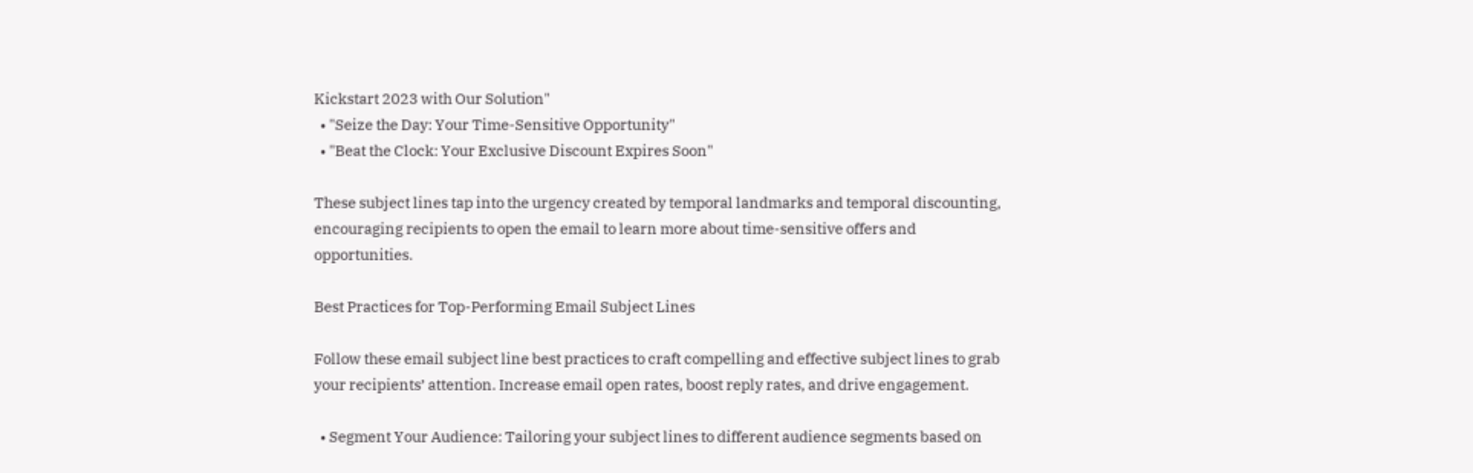Kickstart 2023 with Our Solution"
  • "Seize the Day: Your Time-Sensitive Opportunity"
  • "Beat the Clock: Your Exclusive Discount Expires Soon"

These subject lines tap into the urgency created by temporal landmarks and temporal discounting, encouraging recipients to open the email to learn more about time-sensitive offers and opportunities.

Best Practices for Top-Performing Email Subject Lines

Follow these email subject line best practices to craft compelling and effective subject lines to grab your recipients’ attention. Increase email open rates, boost reply rates, and drive engagement.

  • Segment Your Audience: Tailoring your subject lines to different audience segments based on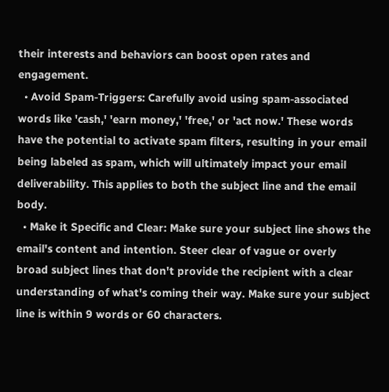their interests and behaviors can boost open rates and engagement.
  • Avoid Spam-Triggers: Carefully avoid using spam-associated words like 'cash,' 'earn money,' 'free,' or 'act now.' These words have the potential to activate spam filters, resulting in your email being labeled as spam, which will ultimately impact your email deliverability. This applies to both the subject line and the email body.
  • Make it Specific and Clear: Make sure your subject line shows the email's content and intention. Steer clear of vague or overly broad subject lines that don't provide the recipient with a clear understanding of what's coming their way. Make sure your subject line is within 9 words or 60 characters.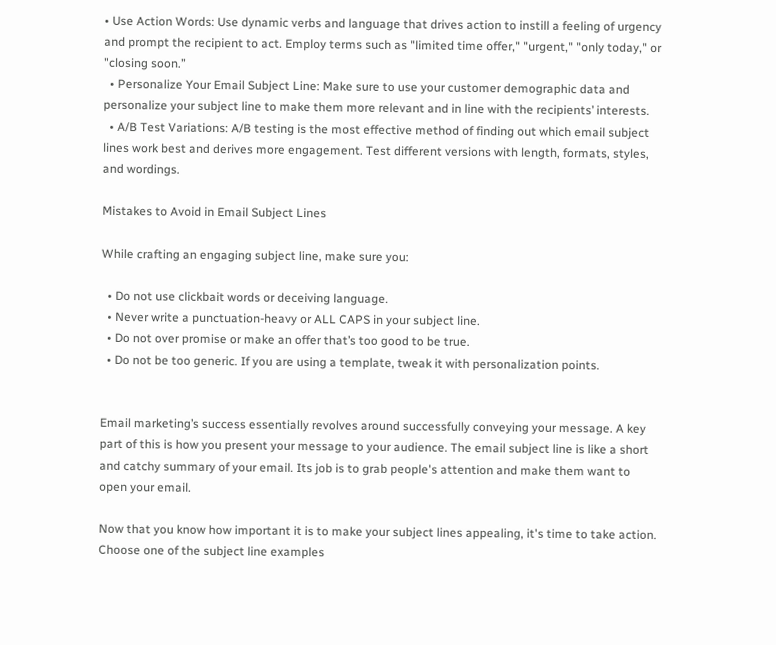• Use Action Words: Use dynamic verbs and language that drives action to instill a feeling of urgency and prompt the recipient to act. Employ terms such as "limited time offer," "urgent," "only today," or "closing soon.”
  • Personalize Your Email Subject Line: Make sure to use your customer demographic data and personalize your subject line to make them more relevant and in line with the recipients’ interests.
  • A/B Test Variations: A/B testing is the most effective method of finding out which email subject lines work best and derives more engagement. Test different versions with length, formats, styles, and wordings.

Mistakes to Avoid in Email Subject Lines

While crafting an engaging subject line, make sure you:

  • Do not use clickbait words or deceiving language.
  • Never write a punctuation-heavy or ALL CAPS in your subject line.
  • Do not over promise or make an offer that’s too good to be true.
  • Do not be too generic. If you are using a template, tweak it with personalization points.


Email marketing’s success essentially revolves around successfully conveying your message. A key part of this is how you present your message to your audience. The email subject line is like a short and catchy summary of your email. Its job is to grab people's attention and make them want to open your email.

Now that you know how important it is to make your subject lines appealing, it's time to take action. Choose one of the subject line examples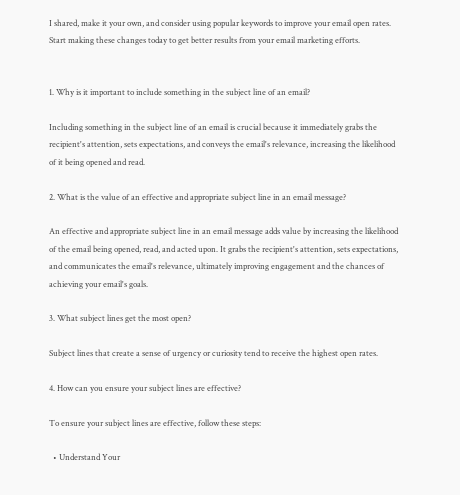I shared, make it your own, and consider using popular keywords to improve your email open rates. Start making these changes today to get better results from your email marketing efforts.


1. Why is it important to include something in the subject line of an email?

Including something in the subject line of an email is crucial because it immediately grabs the recipient's attention, sets expectations, and conveys the email's relevance, increasing the likelihood of it being opened and read.

2. What is the value of an effective and appropriate subject line in an email message?

An effective and appropriate subject line in an email message adds value by increasing the likelihood of the email being opened, read, and acted upon. It grabs the recipient's attention, sets expectations, and communicates the email's relevance, ultimately improving engagement and the chances of achieving your email's goals.

3. What subject lines get the most open?

Subject lines that create a sense of urgency or curiosity tend to receive the highest open rates.

4. How can you ensure your subject lines are effective?

To ensure your subject lines are effective, follow these steps:

  • Understand Your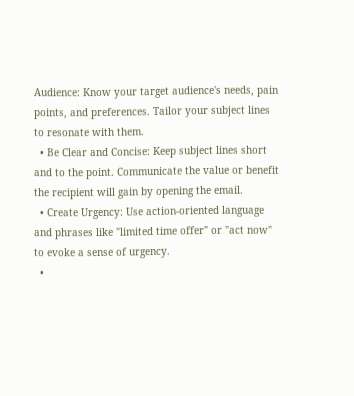Audience: Know your target audience's needs, pain points, and preferences. Tailor your subject lines to resonate with them.
  • Be Clear and Concise: Keep subject lines short and to the point. Communicate the value or benefit the recipient will gain by opening the email.
  • Create Urgency: Use action-oriented language and phrases like "limited time offer" or "act now" to evoke a sense of urgency.
  •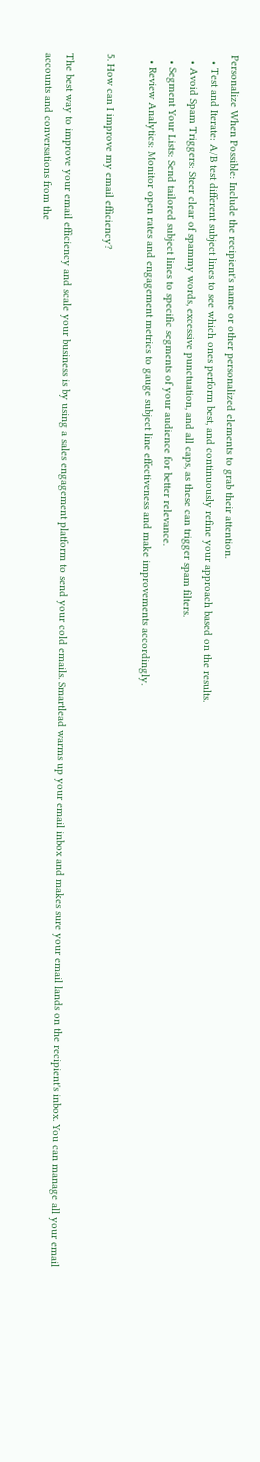Personalize When Possible: Include the recipient's name or other personalized elements to grab their attention.
  • Test and Iterate: A/B test different subject lines to see which ones perform best, and continuously refine your approach based on the results.
  • Avoid Spam Triggers: Steer clear of spammy words, excessive punctuation, and all caps, as these can trigger spam filters.
  • Segment Your Lists: Send tailored subject lines to specific segments of your audience for better relevance.
  • Review Analytics: Monitor open rates and engagement metrics to gauge subject line effectiveness and make improvements accordingly.

5. How can I improve my email efficiency?

The best way to improve your email efficiency and scale your business is by using a sales engagement platform to send your cold emails. Smartlead warms up your email inbox and makes sure your email lands on the recipient's inbox. You can manage all your email accounts and conversations from the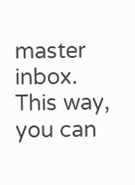master inbox. This way, you can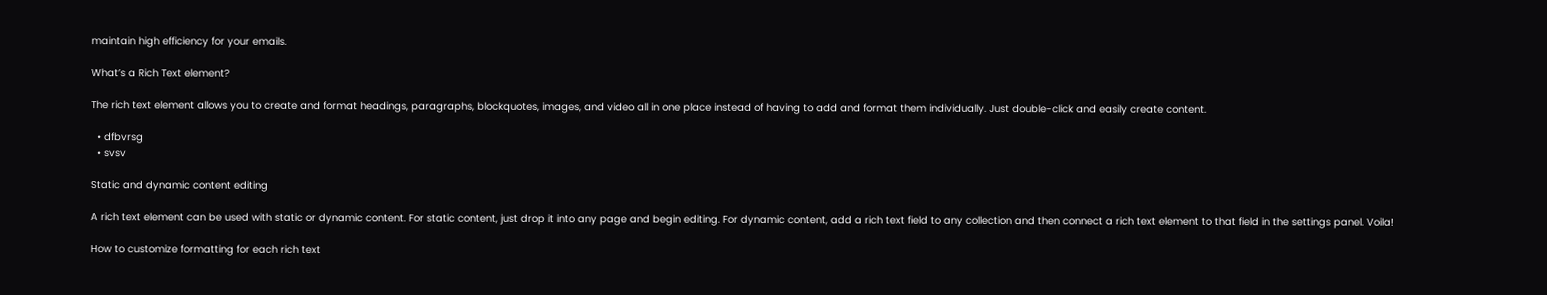maintain high efficiency for your emails.

What’s a Rich Text element?

The rich text element allows you to create and format headings, paragraphs, blockquotes, images, and video all in one place instead of having to add and format them individually. Just double-click and easily create content.

  • dfbvrsg
  • svsv

Static and dynamic content editing

A rich text element can be used with static or dynamic content. For static content, just drop it into any page and begin editing. For dynamic content, add a rich text field to any collection and then connect a rich text element to that field in the settings panel. Voila!

How to customize formatting for each rich text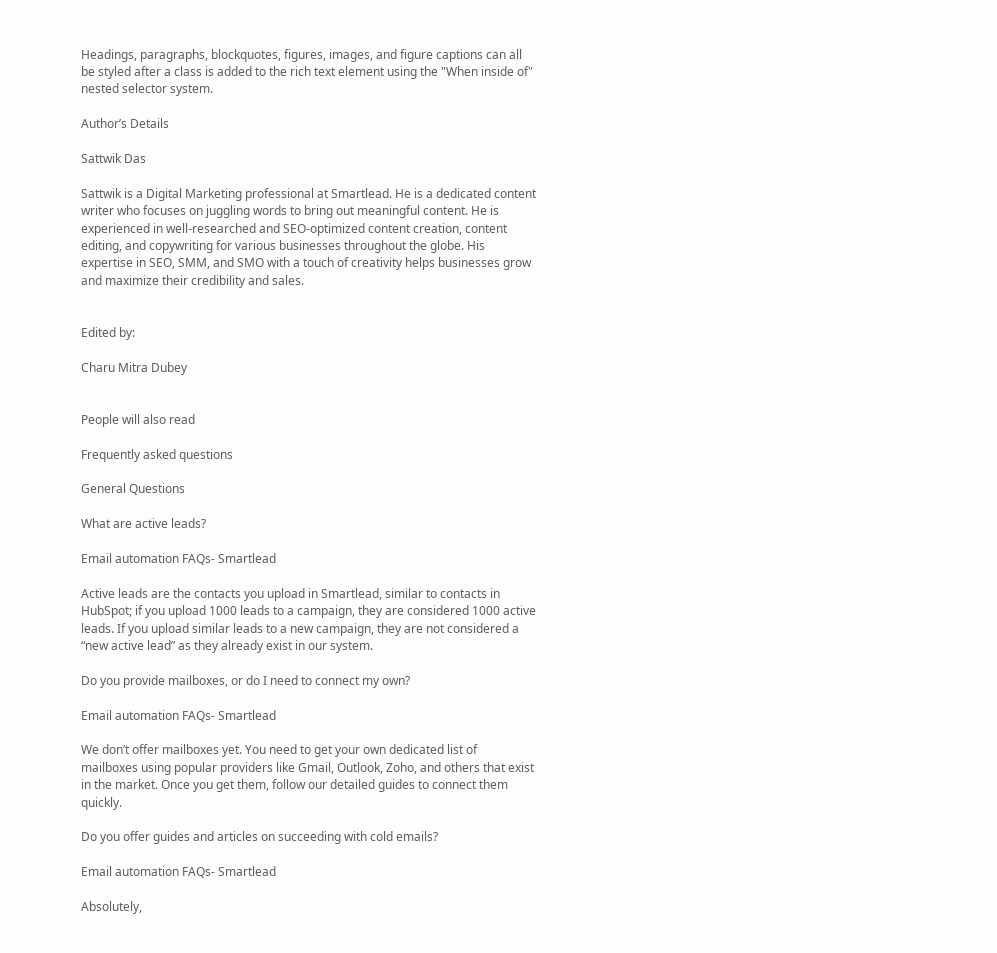Headings, paragraphs, blockquotes, figures, images, and figure captions can all be styled after a class is added to the rich text element using the "When inside of" nested selector system.

Author’s Details

Sattwik Das

Sattwik is a Digital Marketing professional at Smartlead. He is a dedicated content writer who focuses on juggling words to bring out meaningful content. He is experienced in well-researched and SEO-optimized content creation, content editing, and copywriting for various businesses throughout the globe. His expertise in SEO, SMM, and SMO with a touch of creativity helps businesses grow and maximize their credibility and sales.


Edited by:

Charu Mitra Dubey


People will also read

Frequently asked questions

General Questions

What are active leads?

Email automation FAQs- Smartlead

Active leads are the contacts you upload in Smartlead, similar to contacts in HubSpot; if you upload 1000 leads to a campaign, they are considered 1000 active leads. If you upload similar leads to a new campaign, they are not considered a “new active lead” as they already exist in our system.

Do you provide mailboxes, or do I need to connect my own?

Email automation FAQs- Smartlead

We don’t offer mailboxes yet. You need to get your own dedicated list of mailboxes using popular providers like Gmail, Outlook, Zoho, and others that exist in the market. Once you get them, follow our detailed guides to connect them quickly.

Do you offer guides and articles on succeeding with cold emails?

Email automation FAQs- Smartlead

Absolutely,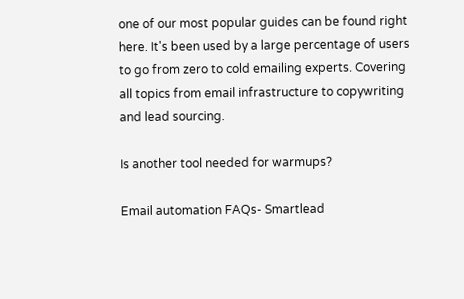one of our most popular guides can be found right here. It's been used by a large percentage of users to go from zero to cold emailing experts. Covering all topics from email infrastructure to copywriting and lead sourcing.

Is another tool needed for warmups?

Email automation FAQs- Smartlead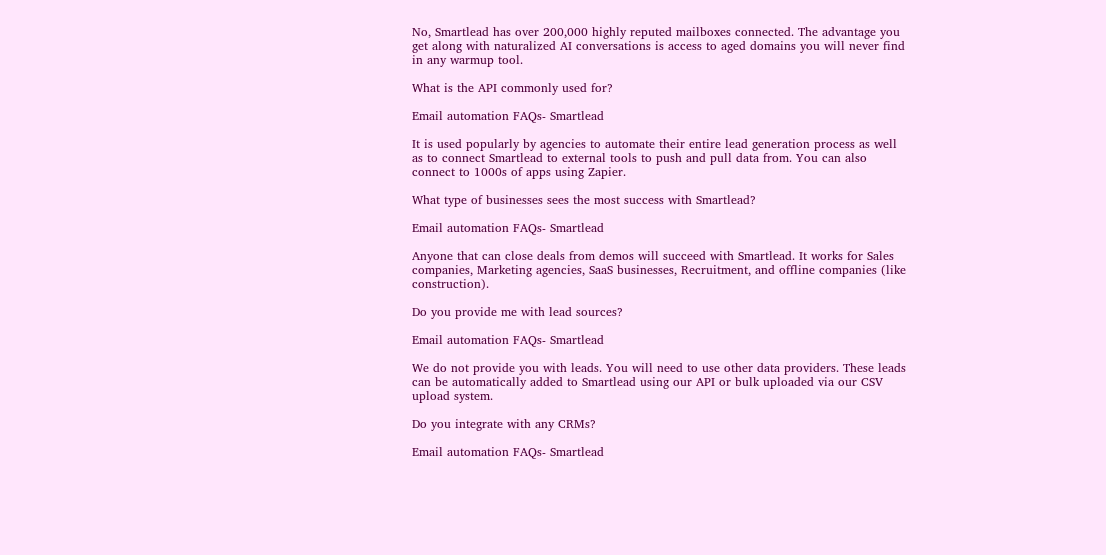No, Smartlead has over 200,000 highly reputed mailboxes connected. The advantage you get along with naturalized AI conversations is access to aged domains you will never find in any warmup tool.

What is the API commonly used for?

Email automation FAQs- Smartlead

It is used popularly by agencies to automate their entire lead generation process as well as to connect Smartlead to external tools to push and pull data from. You can also connect to 1000s of apps using Zapier.

What type of businesses sees the most success with Smartlead?

Email automation FAQs- Smartlead

Anyone that can close deals from demos will succeed with Smartlead. It works for Sales companies, Marketing agencies, SaaS businesses, Recruitment, and offline companies (like construction).

Do you provide me with lead sources?

Email automation FAQs- Smartlead

We do not provide you with leads. You will need to use other data providers. These leads can be automatically added to Smartlead using our API or bulk uploaded via our CSV upload system.

Do you integrate with any CRMs?

Email automation FAQs- Smartlead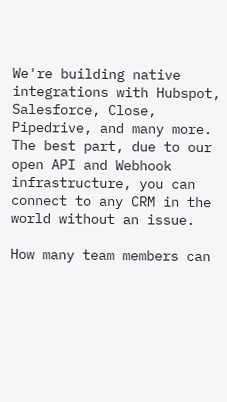We're building native integrations with Hubspot, Salesforce, Close, Pipedrive, and many more. The best part, due to our open API and Webhook infrastructure, you can connect to any CRM in the world without an issue.

How many team members can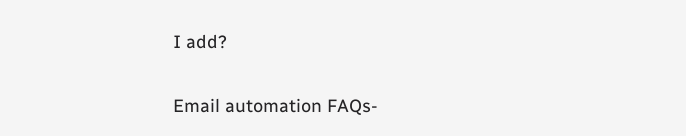I add?

Email automation FAQs-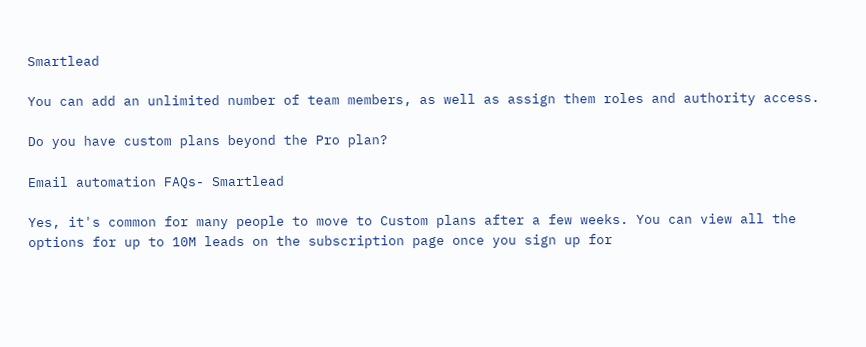Smartlead

You can add an unlimited number of team members, as well as assign them roles and authority access.

Do you have custom plans beyond the Pro plan?

Email automation FAQs- Smartlead

Yes, it's common for many people to move to Custom plans after a few weeks. You can view all the options for up to 10M leads on the subscription page once you sign up for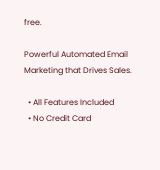free.

Powerful Automated Email Marketing that Drives Sales.

  • All Features Included
  • No Credit Card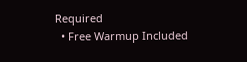Required
  • Free Warmup Included